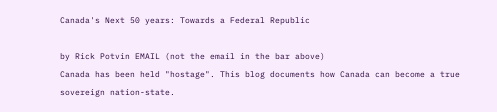Canada's Next 50 years: Towards a Federal Republic

by Rick Potvin EMAIL (not the email in the bar above)
Canada has been held "hostage". This blog documents how Canada can become a true sovereign nation-state.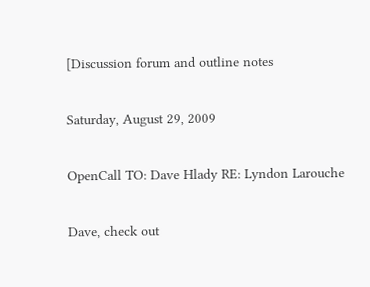[Discussion forum and outline notes

Saturday, August 29, 2009

OpenCall TO: Dave Hlady RE: Lyndon Larouche

Dave, check out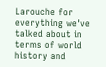Larouche for everything we've talked about in terms of world history and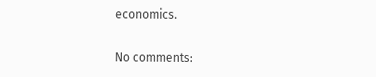economics.

No comments: